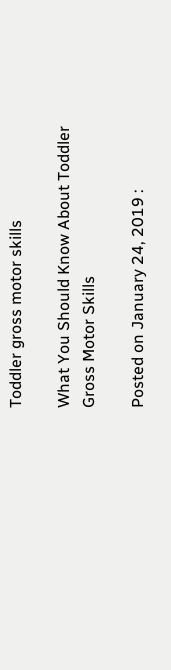Toddler gross motor skills

What You Should Know About Toddler Gross Motor Skills

Posted on January 24, 2019 :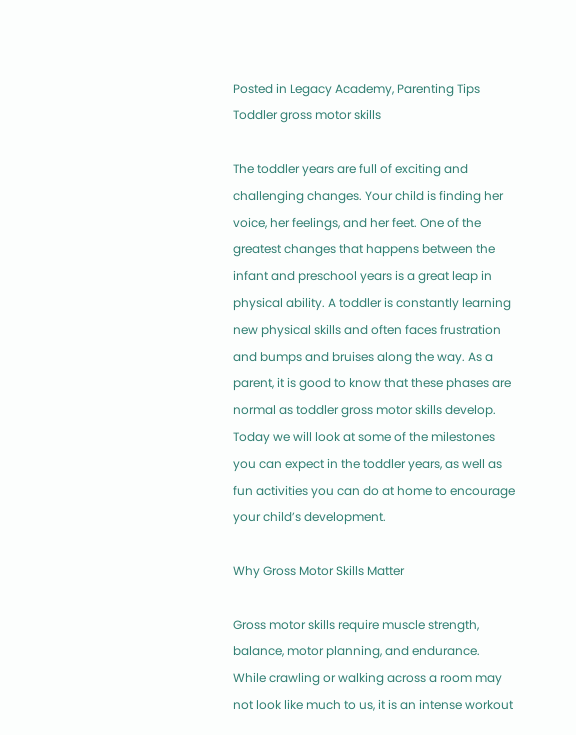Posted in Legacy Academy, Parenting Tips
Toddler gross motor skills

The toddler years are full of exciting and challenging changes. Your child is finding her voice, her feelings, and her feet. One of the greatest changes that happens between the infant and preschool years is a great leap in physical ability. A toddler is constantly learning new physical skills and often faces frustration and bumps and bruises along the way. As a parent, it is good to know that these phases are normal as toddler gross motor skills develop. Today we will look at some of the milestones you can expect in the toddler years, as well as fun activities you can do at home to encourage your child’s development.

Why Gross Motor Skills Matter

Gross motor skills require muscle strength, balance, motor planning, and endurance. While crawling or walking across a room may not look like much to us, it is an intense workout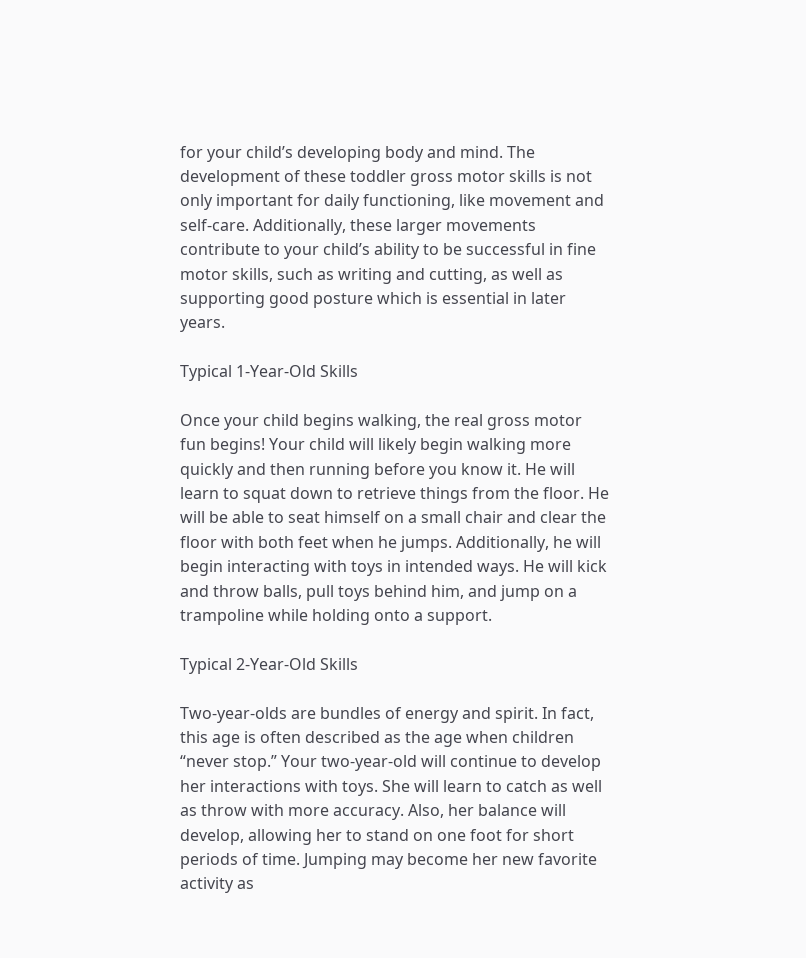for your child’s developing body and mind. The development of these toddler gross motor skills is not only important for daily functioning, like movement and self-care. Additionally, these larger movements contribute to your child’s ability to be successful in fine motor skills, such as writing and cutting, as well as supporting good posture which is essential in later years.

Typical 1-Year-Old Skills

Once your child begins walking, the real gross motor fun begins! Your child will likely begin walking more quickly and then running before you know it. He will learn to squat down to retrieve things from the floor. He will be able to seat himself on a small chair and clear the floor with both feet when he jumps. Additionally, he will begin interacting with toys in intended ways. He will kick and throw balls, pull toys behind him, and jump on a trampoline while holding onto a support.

Typical 2-Year-Old Skills

Two-year-olds are bundles of energy and spirit. In fact, this age is often described as the age when children “never stop.” Your two-year-old will continue to develop her interactions with toys. She will learn to catch as well as throw with more accuracy. Also, her balance will develop, allowing her to stand on one foot for short periods of time. Jumping may become her new favorite activity as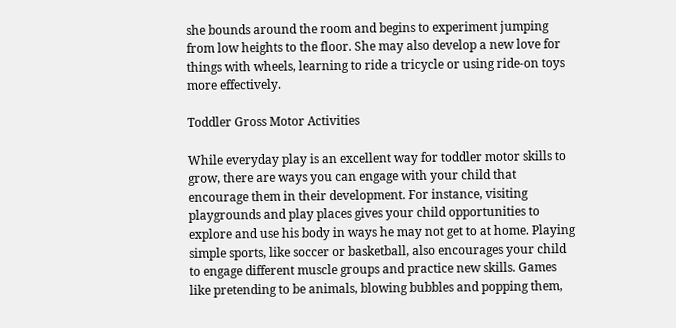she bounds around the room and begins to experiment jumping from low heights to the floor. She may also develop a new love for things with wheels, learning to ride a tricycle or using ride-on toys more effectively.

Toddler Gross Motor Activities

While everyday play is an excellent way for toddler motor skills to grow, there are ways you can engage with your child that encourage them in their development. For instance, visiting playgrounds and play places gives your child opportunities to explore and use his body in ways he may not get to at home. Playing simple sports, like soccer or basketball, also encourages your child to engage different muscle groups and practice new skills. Games like pretending to be animals, blowing bubbles and popping them,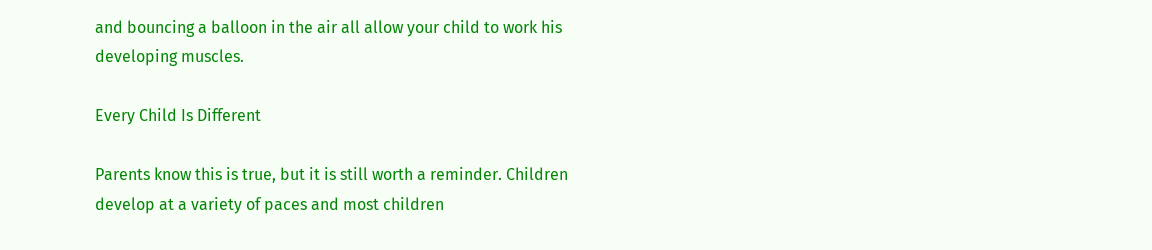and bouncing a balloon in the air all allow your child to work his developing muscles.

Every Child Is Different

Parents know this is true, but it is still worth a reminder. Children develop at a variety of paces and most children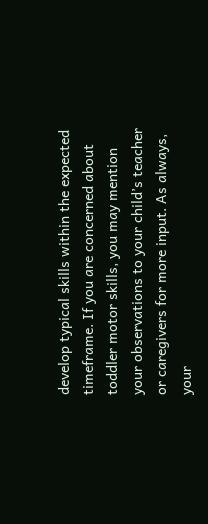develop typical skills within the expected timeframe. If you are concerned about toddler motor skills, you may mention your observations to your child’s teacher or caregivers for more input. As always, your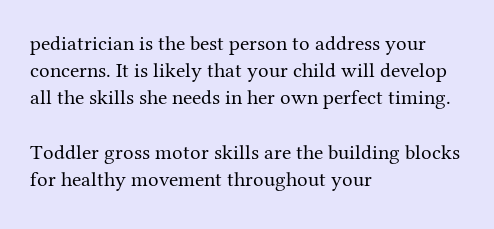pediatrician is the best person to address your concerns. It is likely that your child will develop all the skills she needs in her own perfect timing.

Toddler gross motor skills are the building blocks for healthy movement throughout your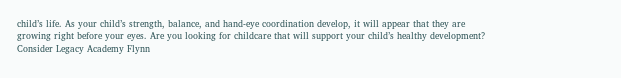child’s life. As your child’s strength, balance, and hand-eye coordination develop, it will appear that they are growing right before your eyes. Are you looking for childcare that will support your child’s healthy development? Consider Legacy Academy Flynn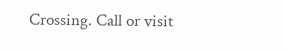Crossing. Call or visit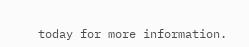today for more information.